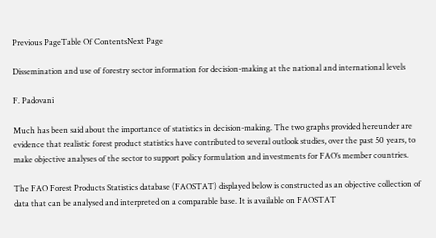Previous PageTable Of ContentsNext Page

Dissemination and use of forestry sector information for decision-making at the national and international levels

F. Padovani

Much has been said about the importance of statistics in decision-making. The two graphs provided hereunder are evidence that realistic forest product statistics have contributed to several outlook studies, over the past 50 years, to make objective analyses of the sector to support policy formulation and investments for FAO’s member countries.

The FAO Forest Products Statistics database (FAOSTAT) displayed below is constructed as an objective collection of data that can be analysed and interpreted on a comparable base. It is available on FAOSTAT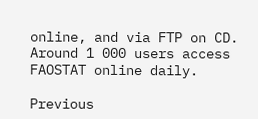online, and via FTP on CD. Around 1 000 users access FAOSTAT online daily.

Previous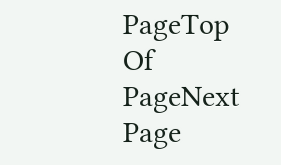PageTop Of PageNext Page